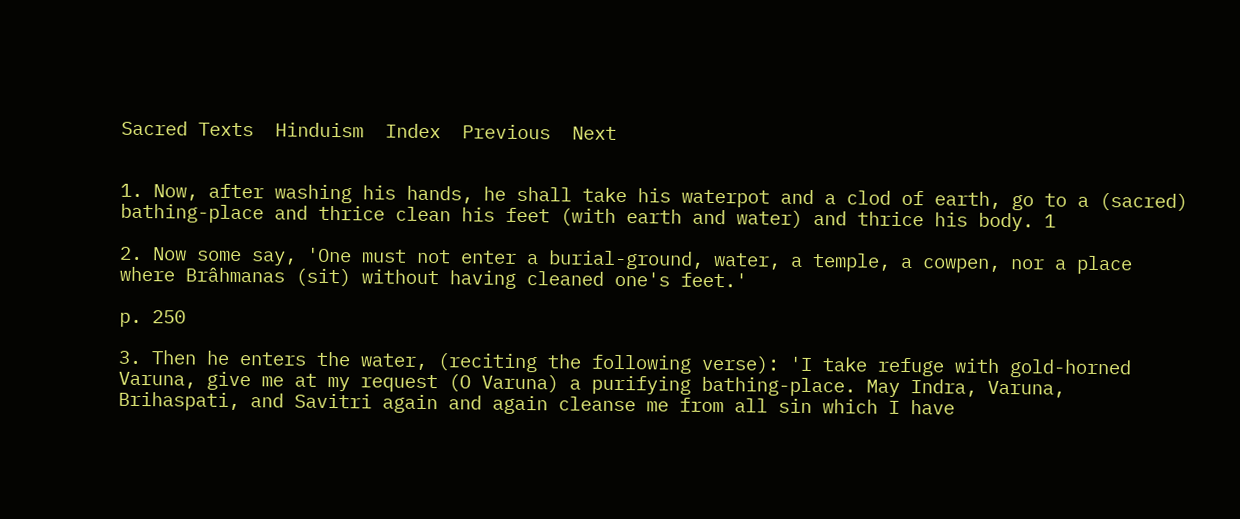Sacred Texts  Hinduism  Index  Previous  Next


1. Now, after washing his hands, he shall take his waterpot and a clod of earth, go to a (sacred) bathing-place and thrice clean his feet (with earth and water) and thrice his body. 1

2. Now some say, 'One must not enter a burial-ground, water, a temple, a cowpen, nor a place where Brâhmanas (sit) without having cleaned one's feet.'

p. 250

3. Then he enters the water, (reciting the following verse): 'I take refuge with gold-horned Varuna, give me at my request (O Varuna) a purifying bathing-place. May Indra, Varuna, Brihaspati, and Savitri again and again cleanse me from all sin which I have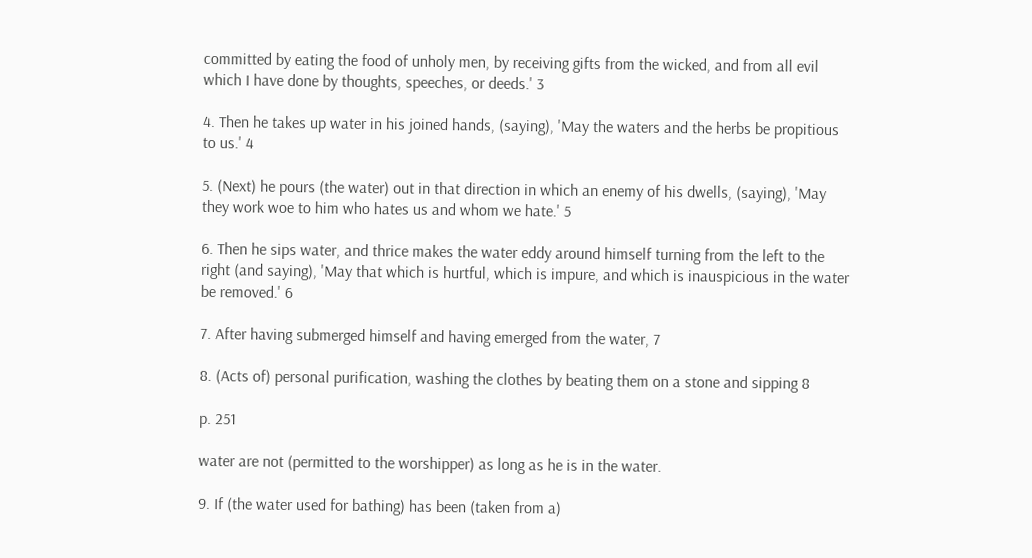committed by eating the food of unholy men, by receiving gifts from the wicked, and from all evil which I have done by thoughts, speeches, or deeds.' 3

4. Then he takes up water in his joined hands, (saying), 'May the waters and the herbs be propitious to us.' 4

5. (Next) he pours (the water) out in that direction in which an enemy of his dwells, (saying), 'May they work woe to him who hates us and whom we hate.' 5

6. Then he sips water, and thrice makes the water eddy around himself turning from the left to the right (and saying), 'May that which is hurtful, which is impure, and which is inauspicious in the water be removed.' 6

7. After having submerged himself and having emerged from the water, 7

8. (Acts of) personal purification, washing the clothes by beating them on a stone and sipping 8

p. 251

water are not (permitted to the worshipper) as long as he is in the water.

9. If (the water used for bathing) has been (taken from a)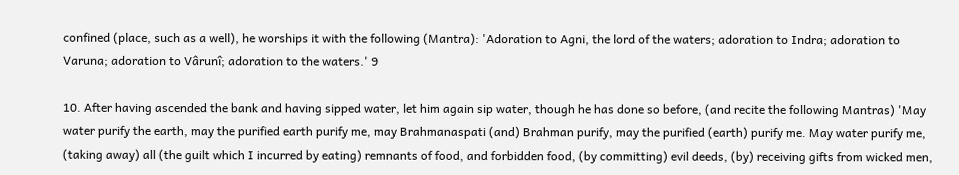confined (place, such as a well), he worships it with the following (Mantra): 'Adoration to Agni, the lord of the waters; adoration to Indra; adoration to Varuna; adoration to Vârunî; adoration to the waters.' 9

10. After having ascended the bank and having sipped water, let him again sip water, though he has done so before, (and recite the following Mantras) 'May water purify the earth, may the purified earth purify me, may Brahmanaspati (and) Brahman purify, may the purified (earth) purify me. May water purify me, (taking away) all (the guilt which I incurred by eating) remnants of food, and forbidden food, (by committing) evil deeds, (by) receiving gifts from wicked men,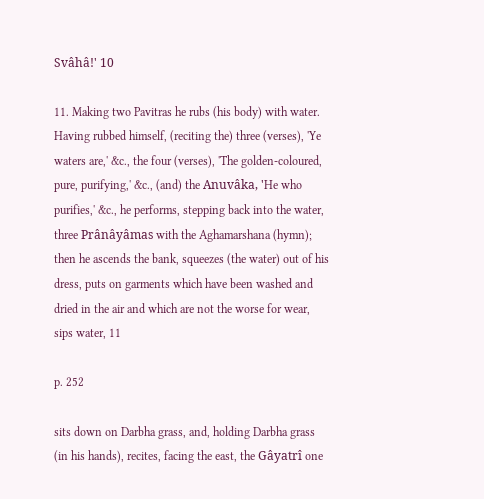Svâhâ!' 10

11. Making two Pavitras he rubs (his body) with water. Having rubbed himself, (reciting the) three (verses), 'Ye waters are,' &c., the four (verses), 'The golden-coloured, pure, purifying,' &c., (and) the Anuvâka, 'He who purifies,' &c., he performs, stepping back into the water, three Prânâyâmas with the Aghamarshana (hymn); then he ascends the bank, squeezes (the water) out of his dress, puts on garments which have been washed and dried in the air and which are not the worse for wear, sips water, 11

p. 252

sits down on Darbha grass, and, holding Darbha grass (in his hands), recites, facing the east, the Gâyatrî one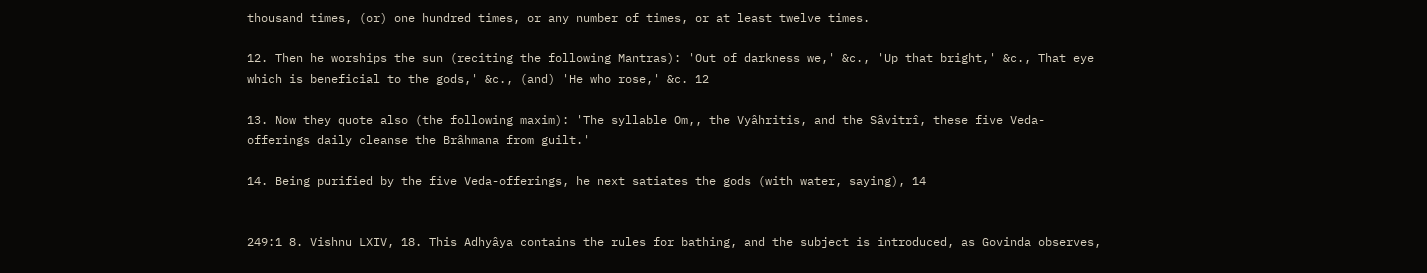thousand times, (or) one hundred times, or any number of times, or at least twelve times.

12. Then he worships the sun (reciting the following Mantras): 'Out of darkness we,' &c., 'Up that bright,' &c., That eye which is beneficial to the gods,' &c., (and) 'He who rose,' &c. 12

13. Now they quote also (the following maxim): 'The syllable Om,, the Vyâhritis, and the Sâvitrî, these five Veda-offerings daily cleanse the Brâhmana from guilt.'

14. Being purified by the five Veda-offerings, he next satiates the gods (with water, saying), 14


249:1 8. Vishnu LXIV, 18. This Adhyâya contains the rules for bathing, and the subject is introduced, as Govinda observes,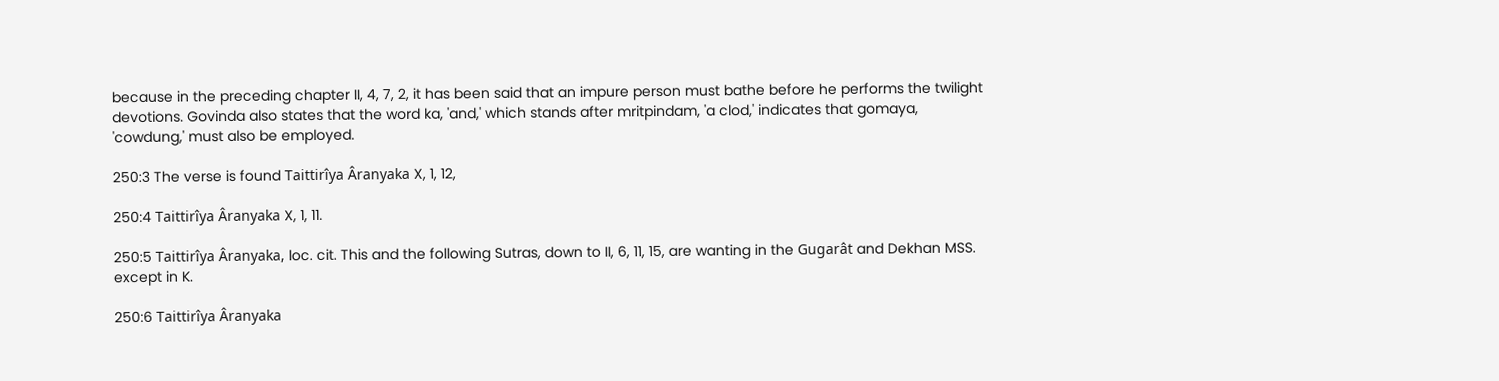because in the preceding chapter II, 4, 7, 2, it has been said that an impure person must bathe before he performs the twilight devotions. Govinda also states that the word ka, 'and,' which stands after mritpindam, 'a clod,' indicates that gomaya, 'cowdung,' must also be employed.

250:3 The verse is found Taittirîya Âranyaka X, 1, 12,

250:4 Taittirîya Âranyaka X, 1, 11.

250:5 Taittirîya Âranyaka, loc. cit. This and the following Sutras, down to II, 6, 11, 15, are wanting in the Gugarât and Dekhan MSS. except in K.

250:6 Taittirîya Âranyaka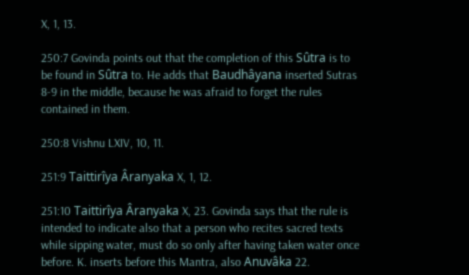X, 1, 13.

250:7 Govinda points out that the completion of this Sûtra is to be found in Sûtra to. He adds that Baudhâyana inserted Sutras 8-9 in the middle, because he was afraid to forget the rules contained in them.

250:8 Vishnu LXIV, 10, 11.

251:9 Taittirîya Âranyaka X, 1, 12.

251:10 Taittirîya Âranyaka X, 23. Govinda says that the rule is intended to indicate also that a person who recites sacred texts while sipping water, must do so only after having taken water once before. K. inserts before this Mantra, also Anuvâka 22.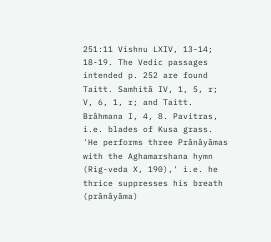251:11 Vishnu LXIV, 13-14; 18-19. The Vedic passages intended p. 252 are found Taitt. Samhitâ IV, 1, 5, r; V, 6, 1, r; and Taitt. Brâhmana I, 4, 8. Pavitras, i.e. blades of Kusa grass. 'He performs three Prânâyâmas with the Aghamarshana hymn (Rig-veda X, 190),' i.e. he thrice suppresses his breath (prânâyâma)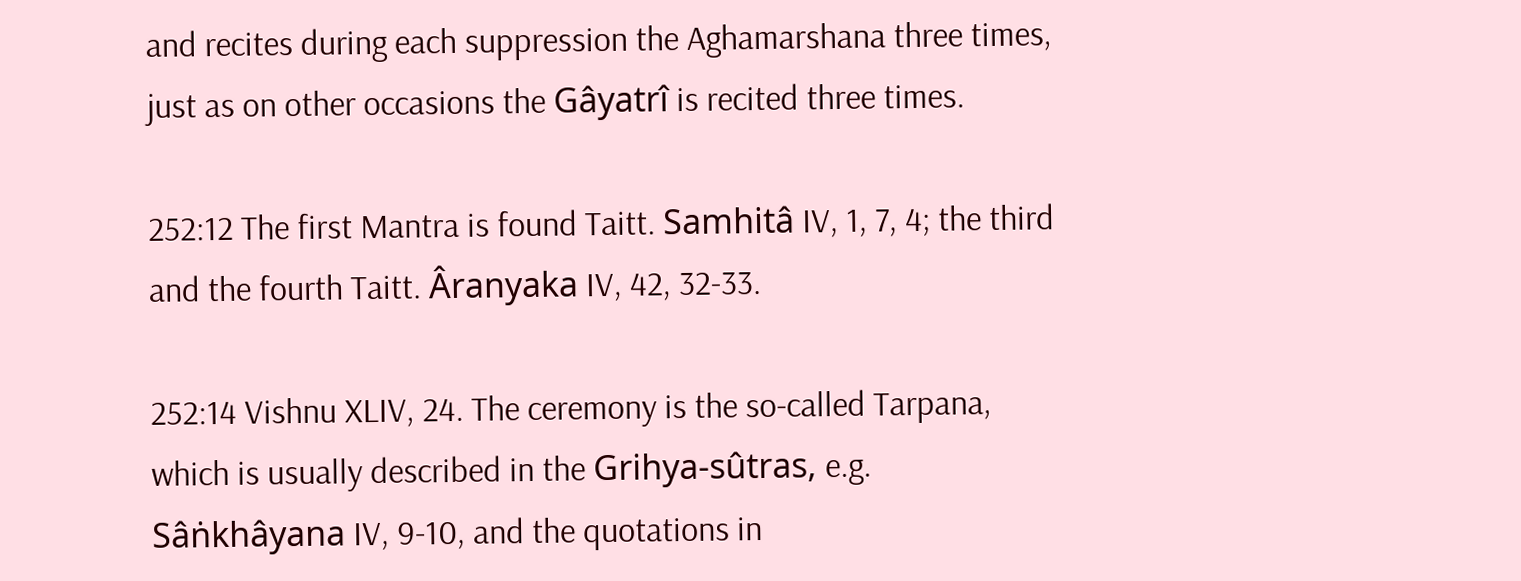and recites during each suppression the Aghamarshana three times, just as on other occasions the Gâyatrî is recited three times.

252:12 The first Mantra is found Taitt. Samhitâ IV, 1, 7, 4; the third and the fourth Taitt. Âranyaka IV, 42, 32-33.

252:14 Vishnu XLIV, 24. The ceremony is the so-called Tarpana, which is usually described in the Grihya-sûtras, e.g. Sâṅkhâyana IV, 9-10, and the quotations in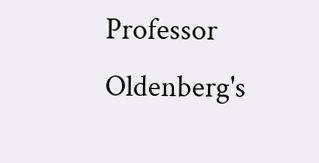Professor Oldenberg's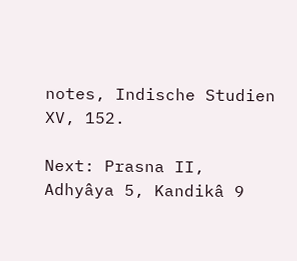notes, Indische Studien XV, 152.

Next: Prasna II, Adhyâya 5, Kandikâ 9